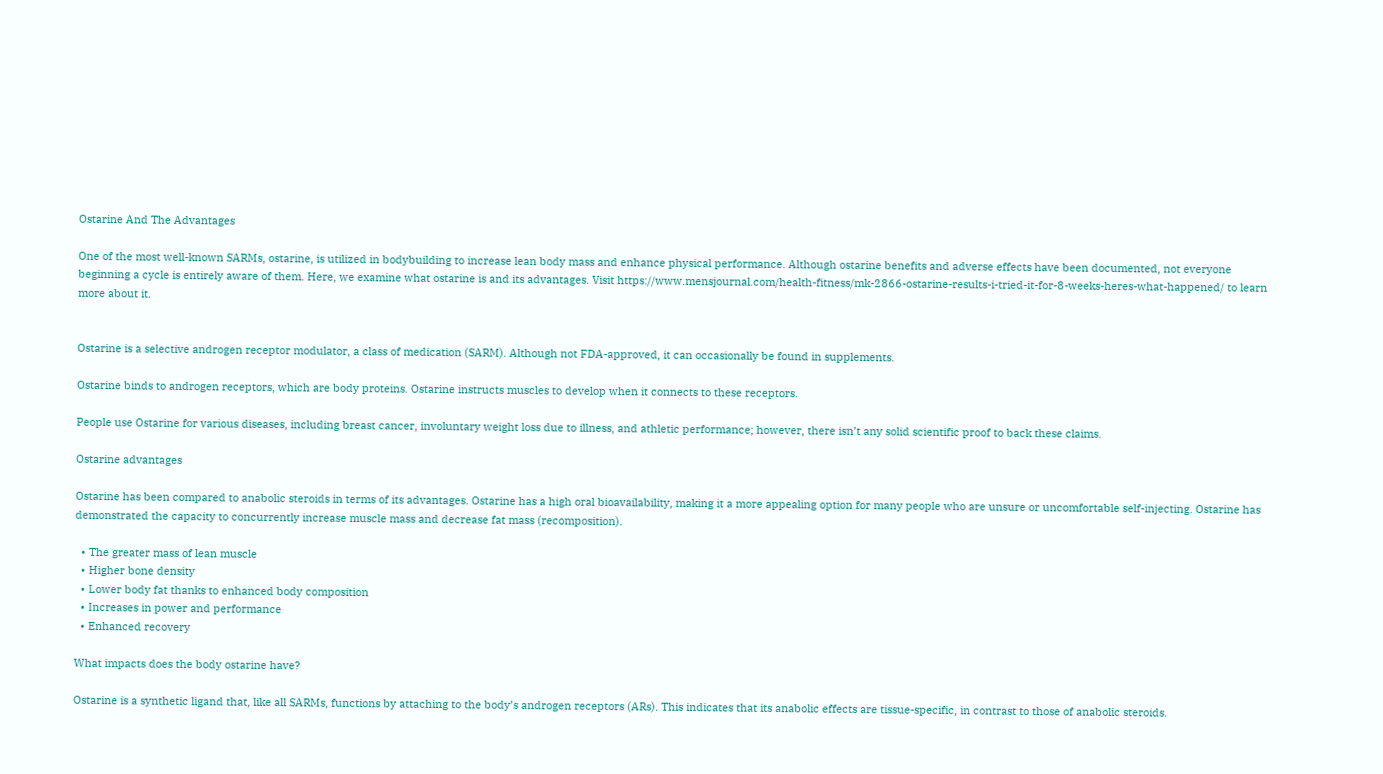Ostarine And The Advantages

One of the most well-known SARMs, ostarine, is utilized in bodybuilding to increase lean body mass and enhance physical performance. Although ostarine benefits and adverse effects have been documented, not everyone beginning a cycle is entirely aware of them. Here, we examine what ostarine is and its advantages. Visit https://www.mensjournal.com/health-fitness/mk-2866-ostarine-results-i-tried-it-for-8-weeks-heres-what-happened/ to learn more about it.


Ostarine is a selective androgen receptor modulator, a class of medication (SARM). Although not FDA-approved, it can occasionally be found in supplements.

Ostarine binds to androgen receptors, which are body proteins. Ostarine instructs muscles to develop when it connects to these receptors.

People use Ostarine for various diseases, including breast cancer, involuntary weight loss due to illness, and athletic performance; however, there isn’t any solid scientific proof to back these claims.

Ostarine advantages

Ostarine has been compared to anabolic steroids in terms of its advantages. Ostarine has a high oral bioavailability, making it a more appealing option for many people who are unsure or uncomfortable self-injecting. Ostarine has demonstrated the capacity to concurrently increase muscle mass and decrease fat mass (recomposition).

  • The greater mass of lean muscle
  • Higher bone density
  • Lower body fat thanks to enhanced body composition
  • Increases in power and performance
  • Enhanced recovery

What impacts does the body ostarine have?

Ostarine is a synthetic ligand that, like all SARMs, functions by attaching to the body’s androgen receptors (ARs). This indicates that its anabolic effects are tissue-specific, in contrast to those of anabolic steroids.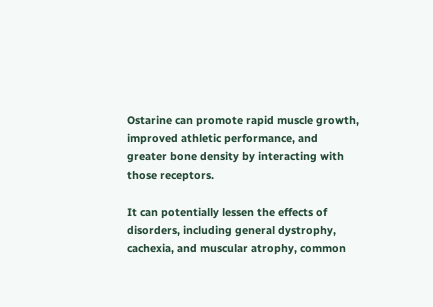Ostarine can promote rapid muscle growth, improved athletic performance, and greater bone density by interacting with those receptors.

It can potentially lessen the effects of disorders, including general dystrophy, cachexia, and muscular atrophy, common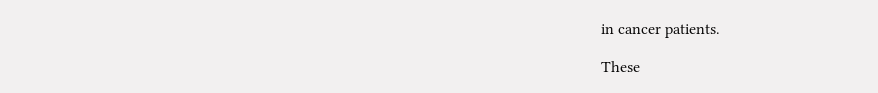in cancer patients.

These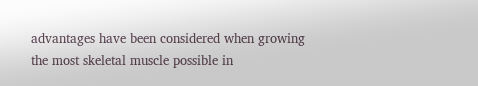advantages have been considered when growing the most skeletal muscle possible in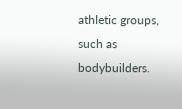athletic groups, such as bodybuilders.